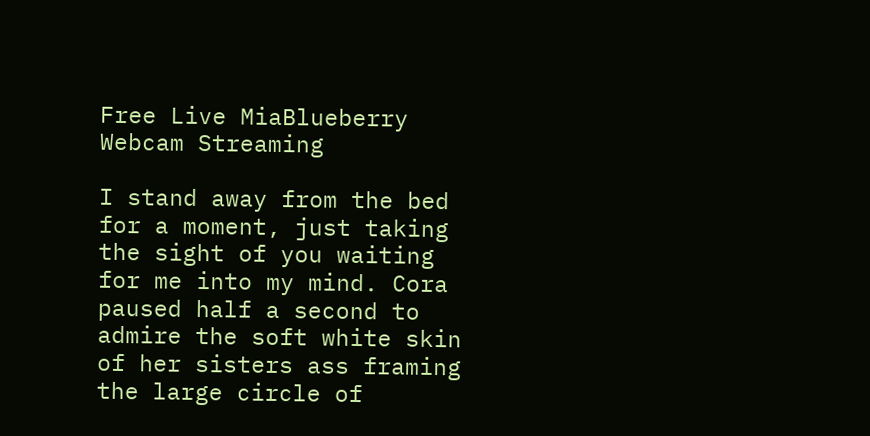Free Live MiaBlueberry Webcam Streaming

I stand away from the bed for a moment, just taking the sight of you waiting for me into my mind. Cora paused half a second to admire the soft white skin of her sisters ass framing the large circle of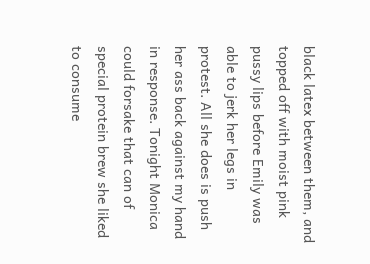black latex between them, and topped off with moist pink pussy lips before Emily was able to jerk her legs in protest. All she does is push her ass back against my hand in response. Tonight Monica could forsake that can of special protein brew she liked to consume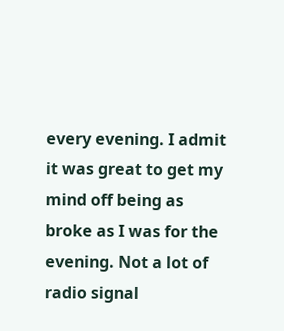every evening. I admit it was great to get my mind off being as broke as I was for the evening. Not a lot of radio signal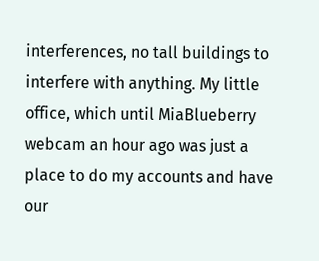interferences, no tall buildings to interfere with anything. My little office, which until MiaBlueberry webcam an hour ago was just a place to do my accounts and have our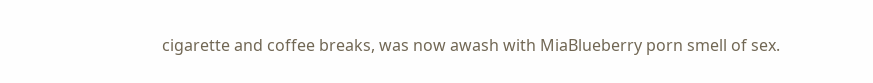cigarette and coffee breaks, was now awash with MiaBlueberry porn smell of sex.